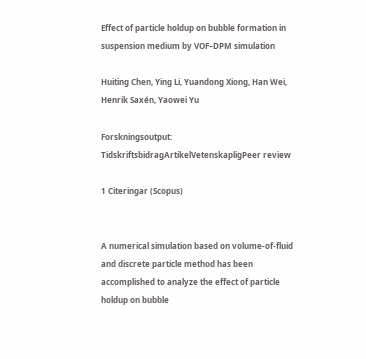Effect of particle holdup on bubble formation in suspension medium by VOF–DPM simulation

Huiting Chen, Ying Li, Yuandong Xiong, Han Wei, Henrik Saxén, Yaowei Yu

Forskningsoutput: TidskriftsbidragArtikelVetenskapligPeer review

1 Citeringar (Scopus)


A numerical simulation based on volume-of-fluid and discrete particle method has been accomplished to analyze the effect of particle holdup on bubble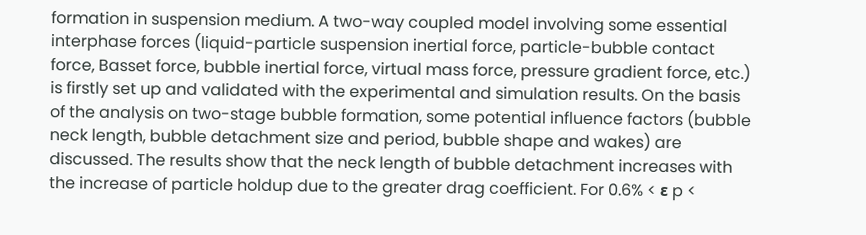formation in suspension medium. A two-way coupled model involving some essential interphase forces (liquid-particle suspension inertial force, particle-bubble contact force, Basset force, bubble inertial force, virtual mass force, pressure gradient force, etc.) is firstly set up and validated with the experimental and simulation results. On the basis of the analysis on two-stage bubble formation, some potential influence factors (bubble neck length, bubble detachment size and period, bubble shape and wakes) are discussed. The results show that the neck length of bubble detachment increases with the increase of particle holdup due to the greater drag coefficient. For 0.6% < ε p <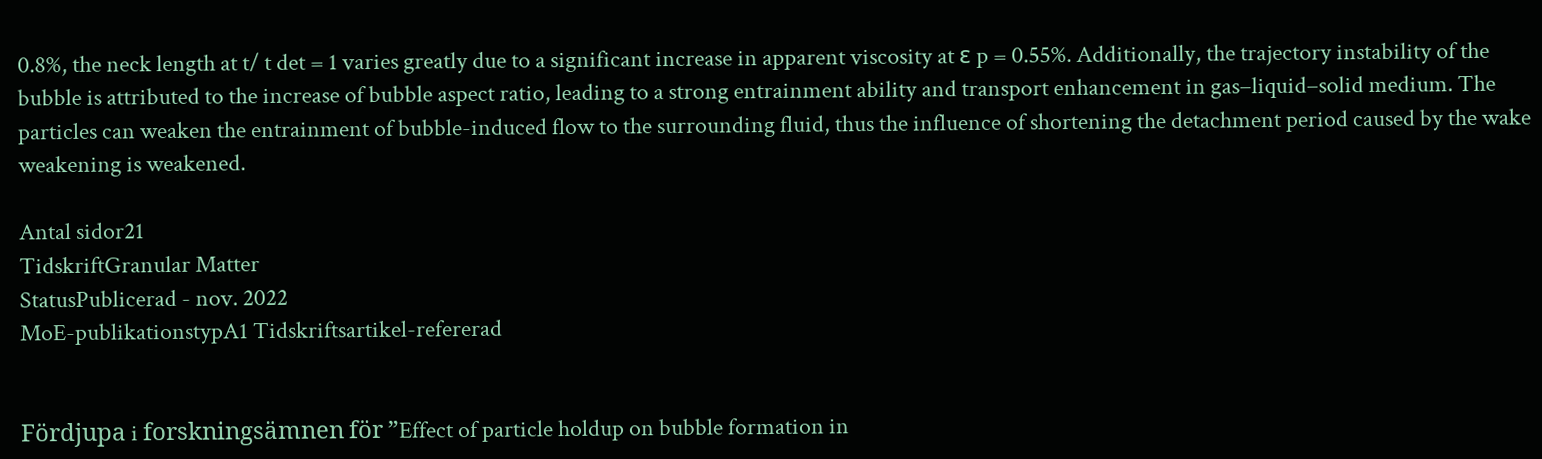0.8%, the neck length at t/ t det = 1 varies greatly due to a significant increase in apparent viscosity at ε p = 0.55%. Additionally, the trajectory instability of the bubble is attributed to the increase of bubble aspect ratio, leading to a strong entrainment ability and transport enhancement in gas–liquid–solid medium. The particles can weaken the entrainment of bubble-induced flow to the surrounding fluid, thus the influence of shortening the detachment period caused by the wake weakening is weakened.

Antal sidor21
TidskriftGranular Matter
StatusPublicerad - nov. 2022
MoE-publikationstypA1 Tidskriftsartikel-refererad


Fördjupa i forskningsämnen för ”Effect of particle holdup on bubble formation in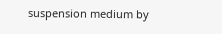suspension medium by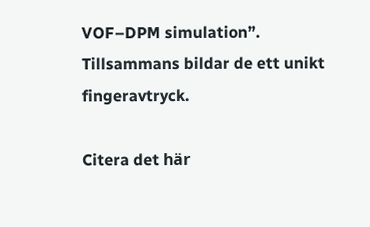VOF–DPM simulation”. Tillsammans bildar de ett unikt fingeravtryck.

Citera det här